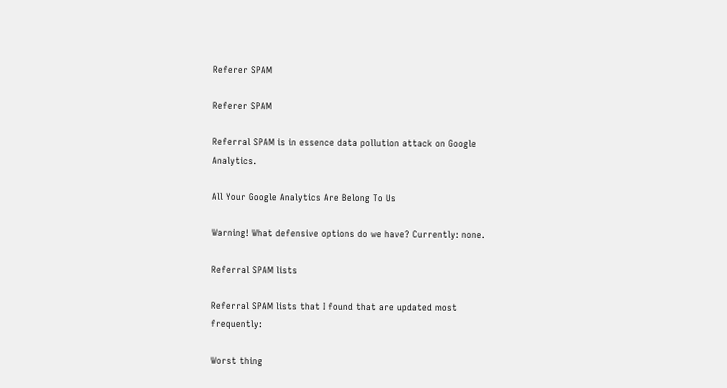Referer SPAM

Referer SPAM

Referral SPAM is in essence data pollution attack on Google Analytics.

All Your Google Analytics Are Belong To Us

Warning! What defensive options do we have? Currently: none.

Referral SPAM lists

Referral SPAM lists that I found that are updated most frequently:

Worst thing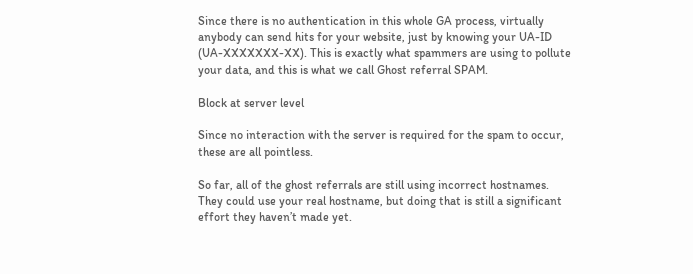Since there is no authentication in this whole GA process, virtually anybody can send hits for your website, just by knowing your UA-ID (UA-XXXXXXX-XX). This is exactly what spammers are using to pollute your data, and this is what we call Ghost referral SPAM.

Block at server level

Since no interaction with the server is required for the spam to occur, these are all pointless.

So far, all of the ghost referrals are still using incorrect hostnames. They could use your real hostname, but doing that is still a significant effort they haven’t made yet.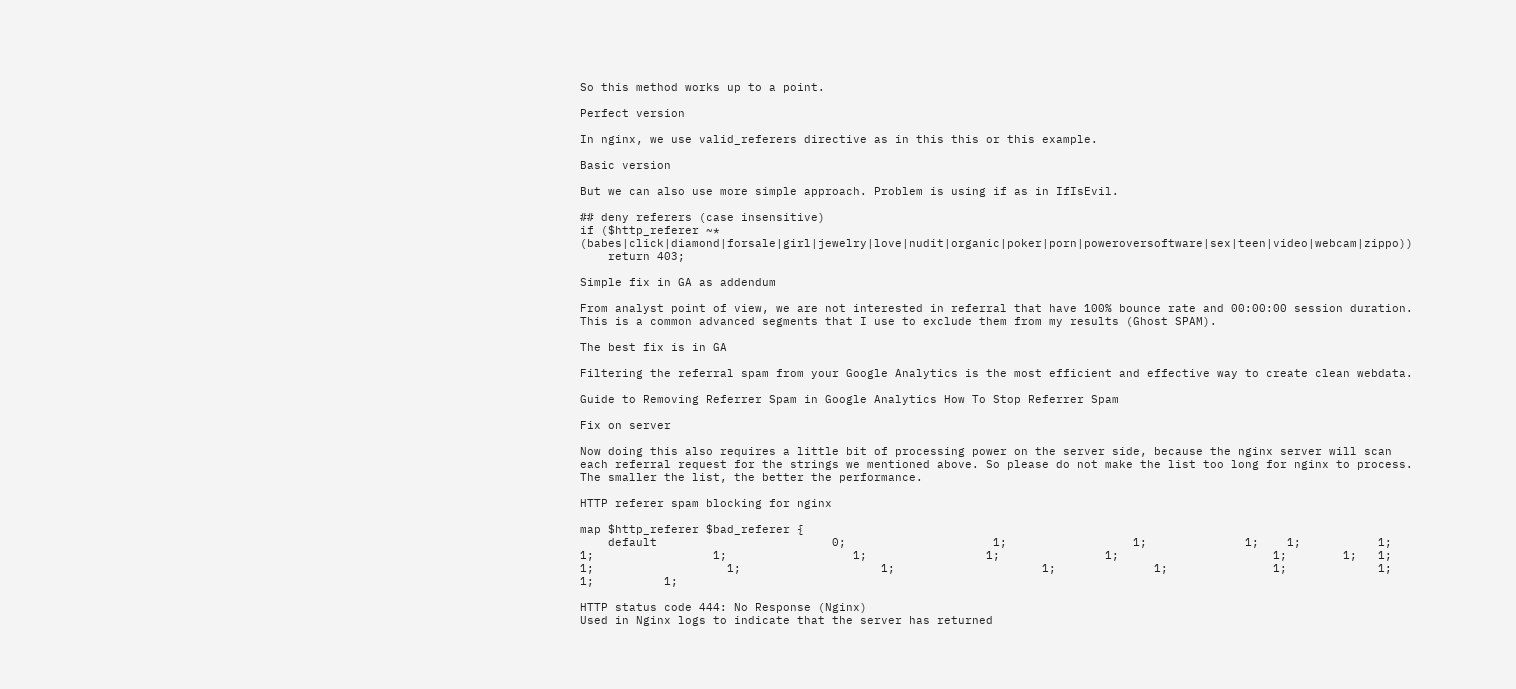So this method works up to a point.

Perfect version

In nginx, we use valid_referers directive as in this this or this example.

Basic version

But we can also use more simple approach. Problem is using if as in IfIsEvil.

## deny referers (case insensitive)
if ($http_referer ~* (babes|click|diamond|forsale|girl|jewelry|love|nudit|organic|poker|porn|poweroversoftware|sex|teen|video|webcam|zippo))
    return 403;

Simple fix in GA as addendum

From analyst point of view, we are not interested in referral that have 100% bounce rate and 00:00:00 session duration. This is a common advanced segments that I use to exclude them from my results (Ghost SPAM).

The best fix is in GA

Filtering the referral spam from your Google Analytics is the most efficient and effective way to create clean webdata.

Guide to Removing Referrer Spam in Google Analytics How To Stop Referrer Spam

Fix on server

Now doing this also requires a little bit of processing power on the server side, because the nginx server will scan each referral request for the strings we mentioned above. So please do not make the list too long for nginx to process. The smaller the list, the better the performance.

HTTP referer spam blocking for nginx

map $http_referer $bad_referer {
    default                         0;                     1;                  1;              1;    1;           1;      1;                 1;                  1;                 1;               1;                      1;        1;   1;         1;                   1;                    1;                     1;              1;               1;             1;             1;          1;

HTTP status code 444: No Response (Nginx)
Used in Nginx logs to indicate that the server has returned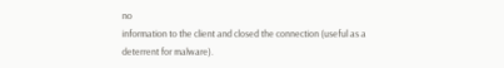no
information to the client and closed the connection (useful as a
deterrent for malware).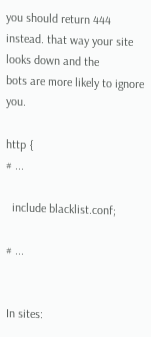you should return 444 instead. that way your site looks down and the
bots are more likely to ignore you.

http {
# ...

  include blacklist.conf;

# ...


In sites: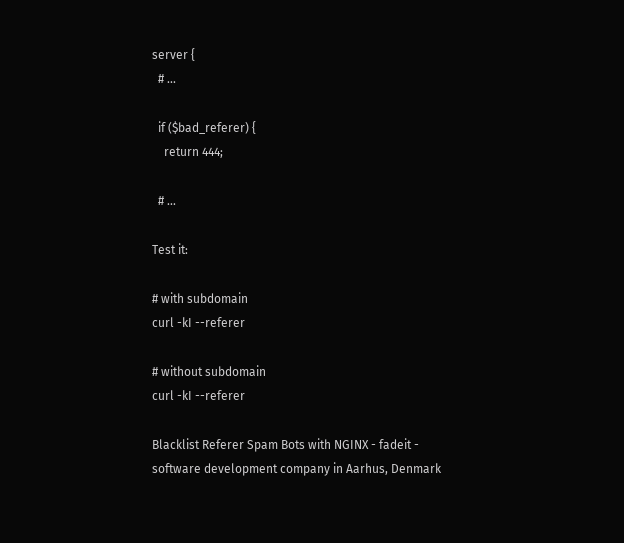server {
  # ...

  if ($bad_referer) {
    return 444;

  # ...

Test it:

# with subdomain
curl -kI --referer

# without subdomain
curl -kI --referer

Blacklist Referer Spam Bots with NGINX - fadeit - software development company in Aarhus, Denmark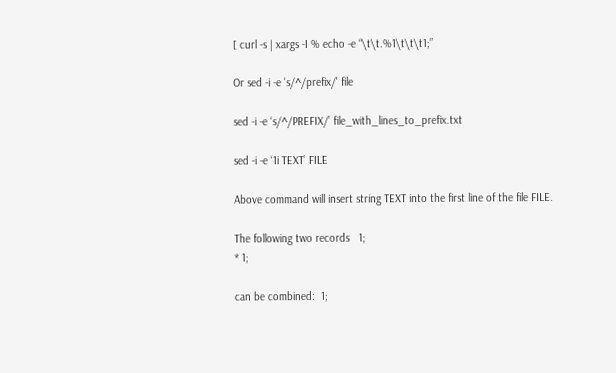[ curl -s | xargs -I % echo -e “\t\t.%1\t\t\t1;”

Or sed -i -e 's/^/prefix/' file

sed -i -e ‘s/^/PREFIX/’ file_with_lines_to_prefix.txt

sed -i -e ‘1i TEXT’ FILE

Above command will insert string TEXT into the first line of the file FILE.

The following two records   1;
* 1;

can be combined:  1;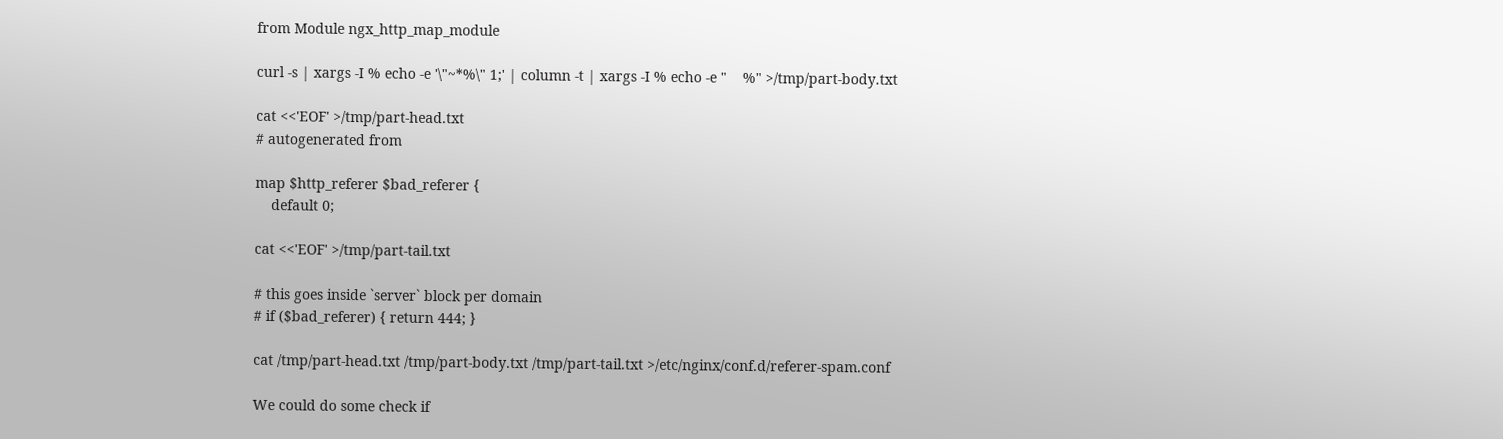from Module ngx_http_map_module

curl -s | xargs -I % echo -e '\"~*%\" 1;' | column -t | xargs -I % echo -e "    %" >/tmp/part-body.txt

cat <<'EOF' >/tmp/part-head.txt
# autogenerated from

map $http_referer $bad_referer {
    default 0;

cat <<'EOF' >/tmp/part-tail.txt

# this goes inside `server` block per domain
# if ($bad_referer) { return 444; }

cat /tmp/part-head.txt /tmp/part-body.txt /tmp/part-tail.txt >/etc/nginx/conf.d/referer-spam.conf

We could do some check if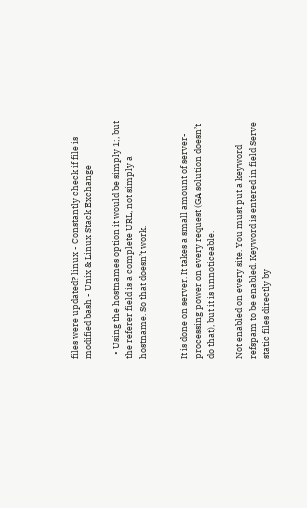files were updated? linux - Constantly check if file is modified bash - Unix & Linux Stack Exchange

  • Using the hostnames option it would be simply 1;, but the referer field is a complete URL, not simply a hostname. So that doesn’t work.


It is done on server. It takes a small amount of server-processing power on every request (GA solution doesn’t do that), but it is unnoticeable.

Not enabled on every site. You must put a keyword refspam to be enabled. Keyword is entered in field Serve static files directly by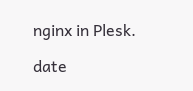nginx in Plesk.

date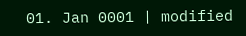01. Jan 0001 | modified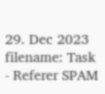29. Dec 2023
filename: Task - Referer SPAM